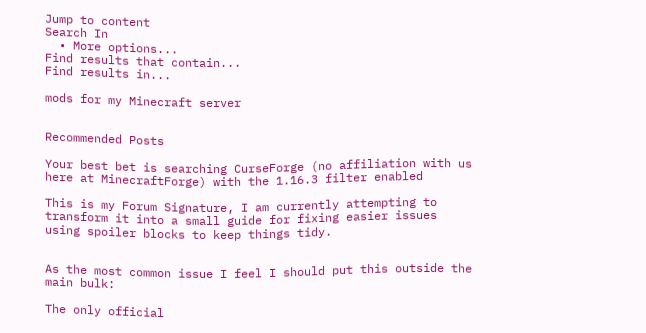Jump to content
Search In
  • More options...
Find results that contain...
Find results in...

mods for my Minecraft server


Recommended Posts

Your best bet is searching CurseForge (no affiliation with us here at MinecraftForge) with the 1.16.3 filter enabled

This is my Forum Signature, I am currently attempting to transform it into a small guide for fixing easier issues using spoiler blocks to keep things tidy.


As the most common issue I feel I should put this outside the main bulk:

The only official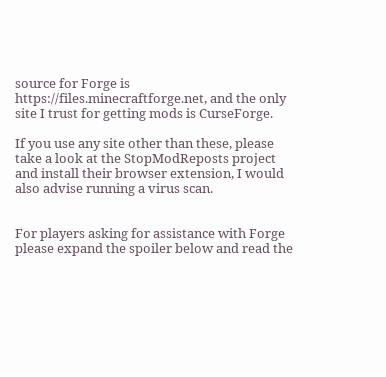source for Forge is https://files.minecraftforge.net, and the only site I trust for getting mods is CurseForge.

If you use any site other than these, please take a look at the StopModReposts project and install their browser extension, I would also advise running a virus scan.


For players asking for assistance with Forge please expand the spoiler below and read the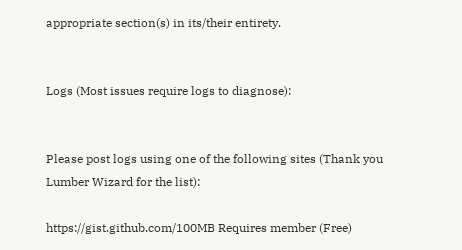appropriate section(s) in its/their entirety.


Logs (Most issues require logs to diagnose):


Please post logs using one of the following sites (Thank you Lumber Wizard for the list):

https://gist.github.com/100MB Requires member (Free)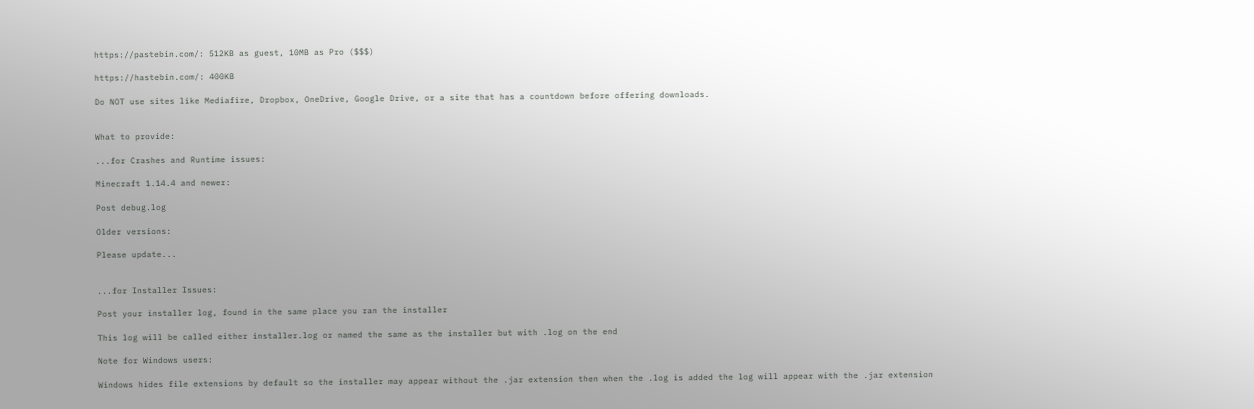https://pastebin.com/: 512KB as guest, 10MB as Pro ($$$)

https://hastebin.com/: 400KB

Do NOT use sites like Mediafire, Dropbox, OneDrive, Google Drive, or a site that has a countdown before offering downloads.


What to provide:

...for Crashes and Runtime issues:

Minecraft 1.14.4 and newer:

Post debug.log

Older versions:

Please update...


...for Installer Issues:

Post your installer log, found in the same place you ran the installer

This log will be called either installer.log or named the same as the installer but with .log on the end

Note for Windows users:

Windows hides file extensions by default so the installer may appear without the .jar extension then when the .log is added the log will appear with the .jar extension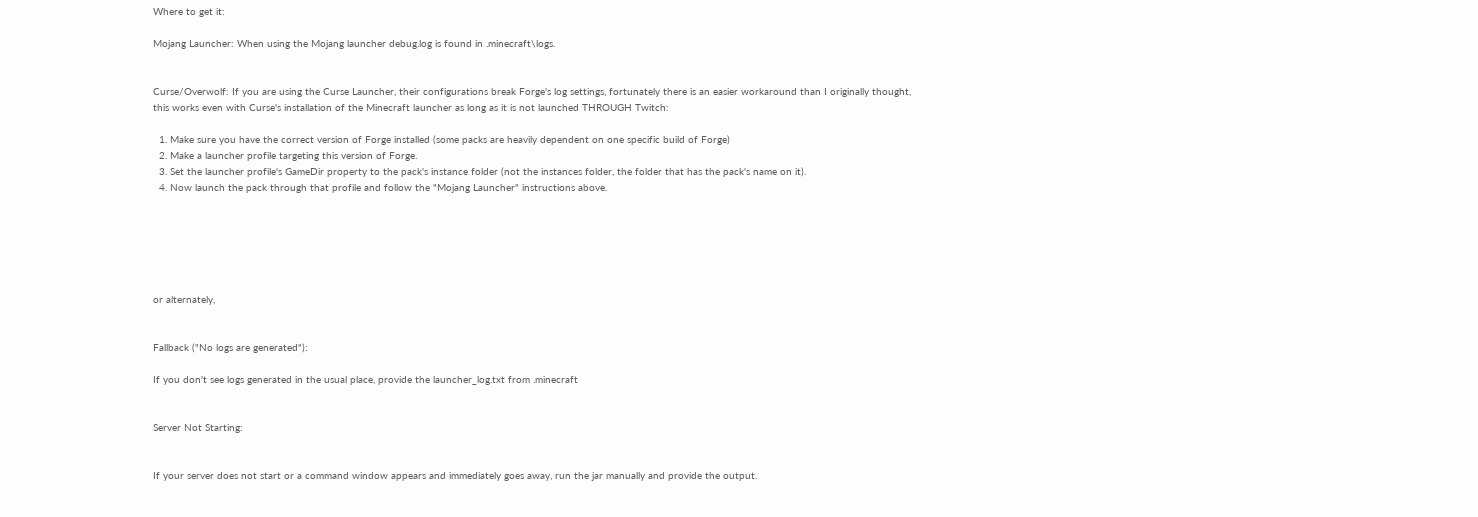Where to get it:

Mojang Launcher: When using the Mojang launcher debug.log is found in .minecraft\logs.


Curse/Overwolf: If you are using the Curse Launcher, their configurations break Forge's log settings, fortunately there is an easier workaround than I originally thought, this works even with Curse's installation of the Minecraft launcher as long as it is not launched THROUGH Twitch:

  1. Make sure you have the correct version of Forge installed (some packs are heavily dependent on one specific build of Forge)
  2. Make a launcher profile targeting this version of Forge.
  3. Set the launcher profile's GameDir property to the pack's instance folder (not the instances folder, the folder that has the pack's name on it).
  4. Now launch the pack through that profile and follow the "Mojang Launcher" instructions above.






or alternately,


Fallback ("No logs are generated"):

If you don't see logs generated in the usual place, provide the launcher_log.txt from .minecraft


Server Not Starting:


If your server does not start or a command window appears and immediately goes away, run the jar manually and provide the output.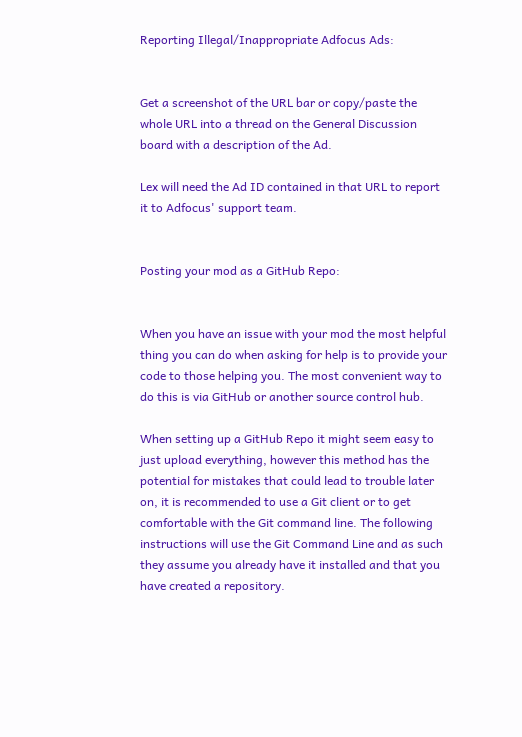Reporting Illegal/Inappropriate Adfocus Ads:


Get a screenshot of the URL bar or copy/paste the whole URL into a thread on the General Discussion board with a description of the Ad.

Lex will need the Ad ID contained in that URL to report it to Adfocus' support team.


Posting your mod as a GitHub Repo:


When you have an issue with your mod the most helpful thing you can do when asking for help is to provide your code to those helping you. The most convenient way to do this is via GitHub or another source control hub.

When setting up a GitHub Repo it might seem easy to just upload everything, however this method has the potential for mistakes that could lead to trouble later on, it is recommended to use a Git client or to get comfortable with the Git command line. The following instructions will use the Git Command Line and as such they assume you already have it installed and that you have created a repository.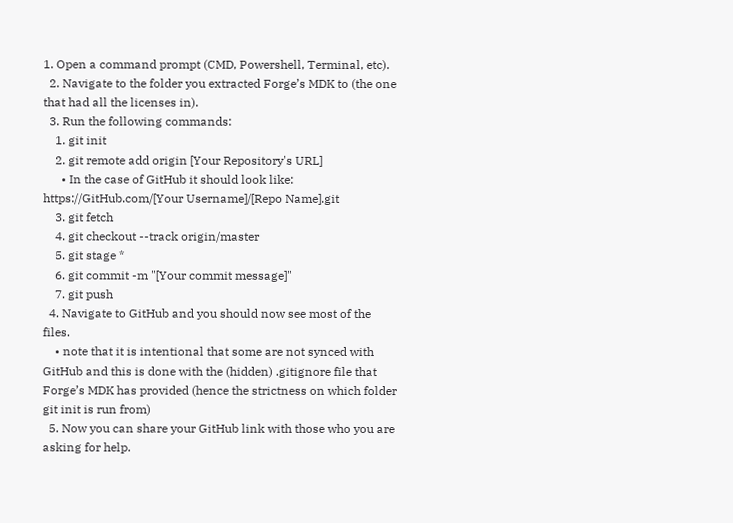1. Open a command prompt (CMD, Powershell, Terminal, etc).
  2. Navigate to the folder you extracted Forge’s MDK to (the one that had all the licenses in).
  3. Run the following commands:
    1. git init
    2. git remote add origin [Your Repository's URL]
      • In the case of GitHub it should look like: https://GitHub.com/[Your Username]/[Repo Name].git
    3. git fetch
    4. git checkout --track origin/master
    5. git stage *
    6. git commit -m "[Your commit message]"
    7. git push
  4. Navigate to GitHub and you should now see most of the files.
    • note that it is intentional that some are not synced with GitHub and this is done with the (hidden) .gitignore file that Forge’s MDK has provided (hence the strictness on which folder git init is run from)
  5. Now you can share your GitHub link with those who you are asking for help.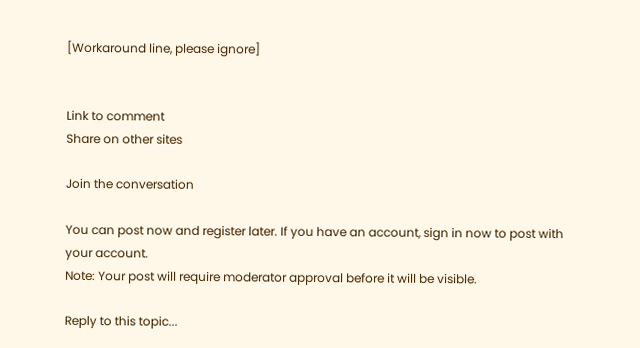[Workaround line, please ignore]


Link to comment
Share on other sites

Join the conversation

You can post now and register later. If you have an account, sign in now to post with your account.
Note: Your post will require moderator approval before it will be visible.

Reply to this topic...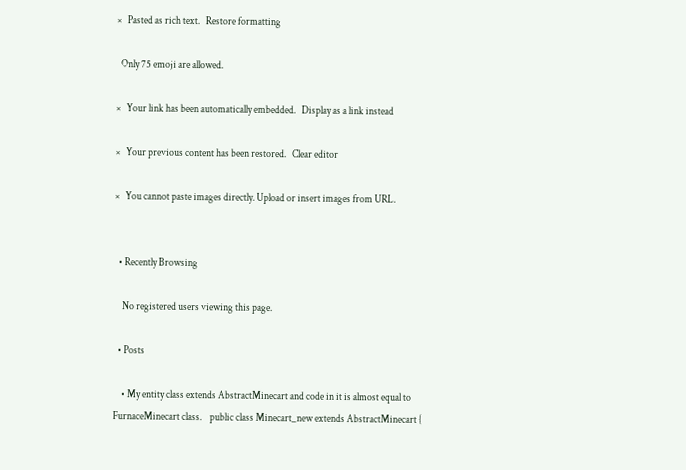×   Pasted as rich text.   Restore formatting

  Only 75 emoji are allowed.

×   Your link has been automatically embedded.   Display as a link instead

×   Your previous content has been restored.   Clear editor

×   You cannot paste images directly. Upload or insert images from URL.


  • Recently Browsing

    No registered users viewing this page.

  • Posts

    • My entity class extends AbstractMinecart and code in it is almost equal to FurnaceMinecart class.    public class Minecart_new extends AbstractMinecart {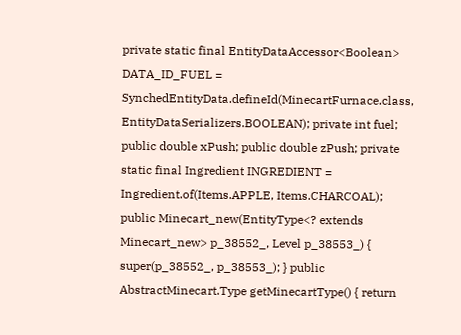private static final EntityDataAccessor<Boolean> DATA_ID_FUEL = SynchedEntityData.defineId(MinecartFurnace.class, EntityDataSerializers.BOOLEAN); private int fuel; public double xPush; public double zPush; private static final Ingredient INGREDIENT = Ingredient.of(Items.APPLE, Items.CHARCOAL); public Minecart_new(EntityType<? extends Minecart_new> p_38552_, Level p_38553_) { super(p_38552_, p_38553_); } public AbstractMinecart.Type getMinecartType() { return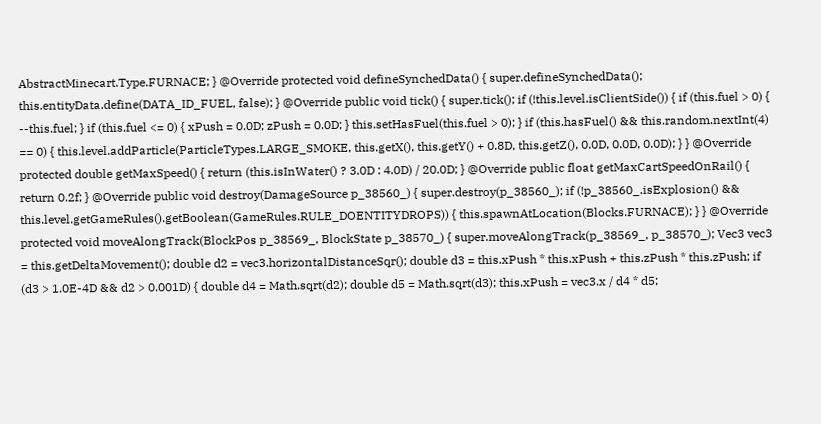AbstractMinecart.Type.FURNACE; } @Override protected void defineSynchedData() { super.defineSynchedData(); this.entityData.define(DATA_ID_FUEL, false); } @Override public void tick() { super.tick(); if (!this.level.isClientSide()) { if (this.fuel > 0) { --this.fuel; } if (this.fuel <= 0) { xPush = 0.0D; zPush = 0.0D; } this.setHasFuel(this.fuel > 0); } if (this.hasFuel() && this.random.nextInt(4) == 0) { this.level.addParticle(ParticleTypes.LARGE_SMOKE, this.getX(), this.getY() + 0.8D, this.getZ(), 0.0D, 0.0D, 0.0D); } } @Override protected double getMaxSpeed() { return (this.isInWater() ? 3.0D : 4.0D) / 20.0D; } @Override public float getMaxCartSpeedOnRail() { return 0.2f; } @Override public void destroy(DamageSource p_38560_) { super.destroy(p_38560_); if (!p_38560_.isExplosion() && this.level.getGameRules().getBoolean(GameRules.RULE_DOENTITYDROPS)) { this.spawnAtLocation(Blocks.FURNACE); } } @Override protected void moveAlongTrack(BlockPos p_38569_, BlockState p_38570_) { super.moveAlongTrack(p_38569_, p_38570_); Vec3 vec3 = this.getDeltaMovement(); double d2 = vec3.horizontalDistanceSqr(); double d3 = this.xPush * this.xPush + this.zPush * this.zPush; if (d3 > 1.0E-4D && d2 > 0.001D) { double d4 = Math.sqrt(d2); double d5 = Math.sqrt(d3); this.xPush = vec3.x / d4 * d5;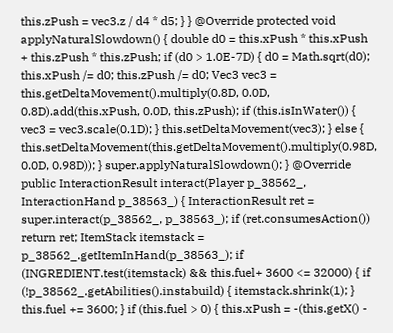this.zPush = vec3.z / d4 * d5; } } @Override protected void applyNaturalSlowdown() { double d0 = this.xPush * this.xPush + this.zPush * this.zPush; if (d0 > 1.0E-7D) { d0 = Math.sqrt(d0); this.xPush /= d0; this.zPush /= d0; Vec3 vec3 = this.getDeltaMovement().multiply(0.8D, 0.0D, 0.8D).add(this.xPush, 0.0D, this.zPush); if (this.isInWater()) { vec3 = vec3.scale(0.1D); } this.setDeltaMovement(vec3); } else { this.setDeltaMovement(this.getDeltaMovement().multiply(0.98D, 0.0D, 0.98D)); } super.applyNaturalSlowdown(); } @Override public InteractionResult interact(Player p_38562_, InteractionHand p_38563_) { InteractionResult ret = super.interact(p_38562_, p_38563_); if (ret.consumesAction()) return ret; ItemStack itemstack = p_38562_.getItemInHand(p_38563_); if (INGREDIENT.test(itemstack) && this.fuel+ 3600 <= 32000) { if (!p_38562_.getAbilities().instabuild) { itemstack.shrink(1); } this.fuel += 3600; } if (this.fuel > 0) { this.xPush = -(this.getX() -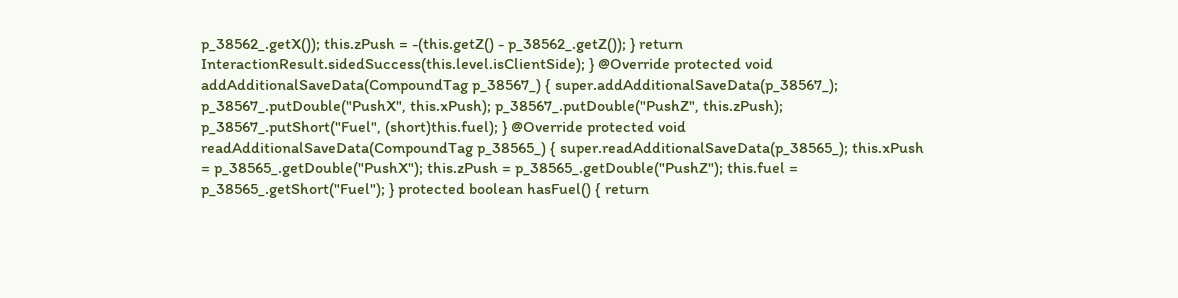p_38562_.getX()); this.zPush = -(this.getZ() - p_38562_.getZ()); } return InteractionResult.sidedSuccess(this.level.isClientSide); } @Override protected void addAdditionalSaveData(CompoundTag p_38567_) { super.addAdditionalSaveData(p_38567_); p_38567_.putDouble("PushX", this.xPush); p_38567_.putDouble("PushZ", this.zPush); p_38567_.putShort("Fuel", (short)this.fuel); } @Override protected void readAdditionalSaveData(CompoundTag p_38565_) { super.readAdditionalSaveData(p_38565_); this.xPush = p_38565_.getDouble("PushX"); this.zPush = p_38565_.getDouble("PushZ"); this.fuel = p_38565_.getShort("Fuel"); } protected boolean hasFuel() { return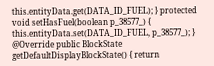this.entityData.get(DATA_ID_FUEL); } protected void setHasFuel(boolean p_38577_) { this.entityData.set(DATA_ID_FUEL, p_38577_); } @Override public BlockState getDefaultDisplayBlockState() { return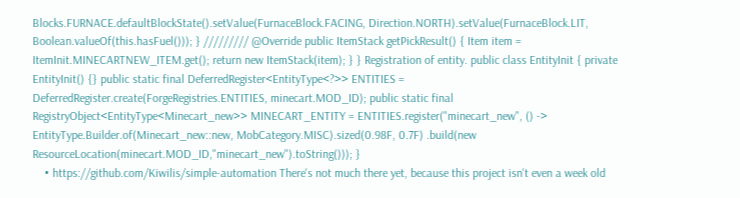Blocks.FURNACE.defaultBlockState().setValue(FurnaceBlock.FACING, Direction.NORTH).setValue(FurnaceBlock.LIT, Boolean.valueOf(this.hasFuel())); } ///////// @Override public ItemStack getPickResult() { Item item = ItemInit.MINECARTNEW_ITEM.get(); return new ItemStack(item); } } Registration of entity. public class EntityInit { private EntityInit() {} public static final DeferredRegister<EntityType<?>> ENTITIES = DeferredRegister.create(ForgeRegistries.ENTITIES, minecart.MOD_ID); public static final RegistryObject<EntityType<Minecart_new>> MINECART_ENTITY = ENTITIES.register("minecart_new", () -> EntityType.Builder.of(Minecart_new::new, MobCategory.MISC).sized(0.98F, 0.7F) .build(new ResourceLocation(minecart.MOD_ID,"minecart_new").toString())); }
    • https://github.com/Kiwilis/simple-automation There's not much there yet, because this project isn't even a week old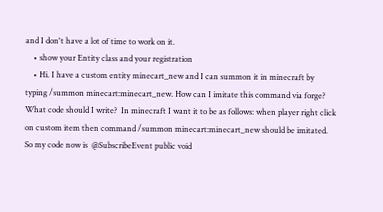and I don't have a lot of time to work on it.
    • show your Entity class and your registration
    • Hi. I have a custom entity minecart_new and I can summon it in minecraft by typing /summon minecart:minecart_new. How can I imitate this command via forge? What code should I write?  In minecraft I want it to be as follows: when player right click on custom item then command /summon minecart:minecart_new should be imitated.  So my code now is  @SubscribeEvent public void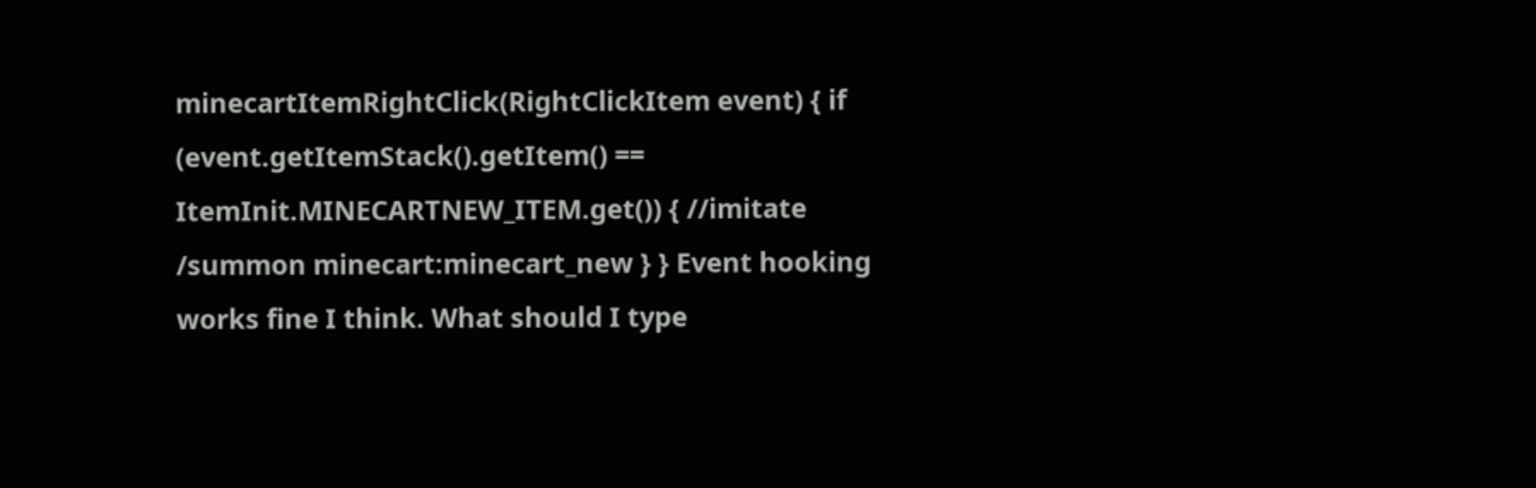minecartItemRightClick(RightClickItem event) { if (event.getItemStack().getItem() == ItemInit.MINECARTNEW_ITEM.get()) { //imitate /summon minecart:minecart_new } } Event hooking works fine I think. What should I type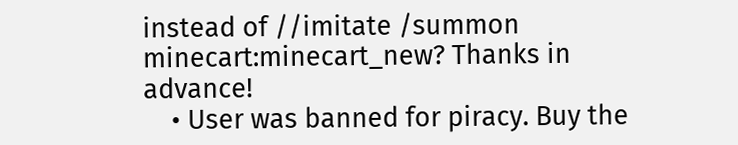instead of //imitate /summon minecart:minecart_new? Thanks in advance!
    • User was banned for piracy. Buy the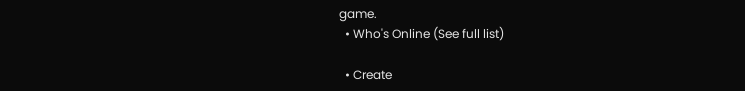game.
  • Who's Online (See full list)

  • Create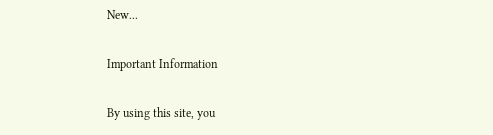New...

Important Information

By using this site, you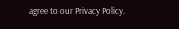agree to our Privacy Policy.